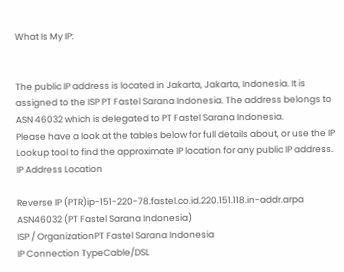What Is My IP:


The public IP address is located in Jakarta, Jakarta, Indonesia. It is assigned to the ISP PT Fastel Sarana Indonesia. The address belongs to ASN 46032 which is delegated to PT Fastel Sarana Indonesia.
Please have a look at the tables below for full details about, or use the IP Lookup tool to find the approximate IP location for any public IP address. IP Address Location

Reverse IP (PTR)ip-151-220-78.fastel.co.id.220.151.118.in-addr.arpa
ASN46032 (PT Fastel Sarana Indonesia)
ISP / OrganizationPT Fastel Sarana Indonesia
IP Connection TypeCable/DSL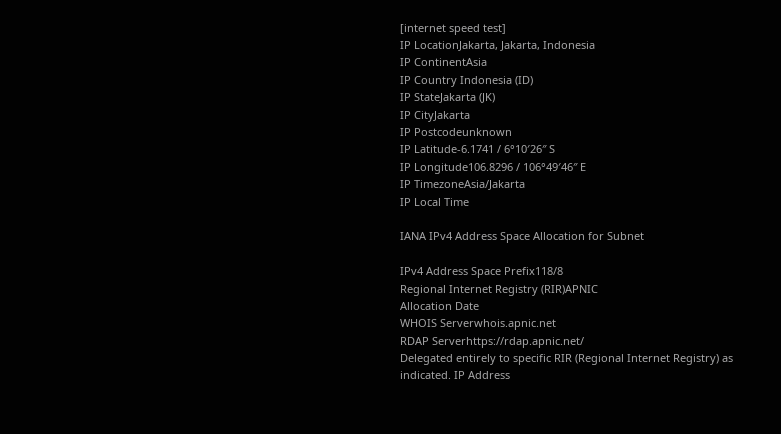[internet speed test]
IP LocationJakarta, Jakarta, Indonesia
IP ContinentAsia
IP Country Indonesia (ID)
IP StateJakarta (JK)
IP CityJakarta
IP Postcodeunknown
IP Latitude-6.1741 / 6°10′26″ S
IP Longitude106.8296 / 106°49′46″ E
IP TimezoneAsia/Jakarta
IP Local Time

IANA IPv4 Address Space Allocation for Subnet

IPv4 Address Space Prefix118/8
Regional Internet Registry (RIR)APNIC
Allocation Date
WHOIS Serverwhois.apnic.net
RDAP Serverhttps://rdap.apnic.net/
Delegated entirely to specific RIR (Regional Internet Registry) as indicated. IP Address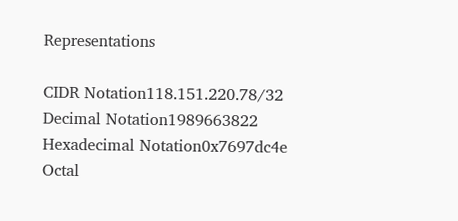Representations

CIDR Notation118.151.220.78/32
Decimal Notation1989663822
Hexadecimal Notation0x7697dc4e
Octal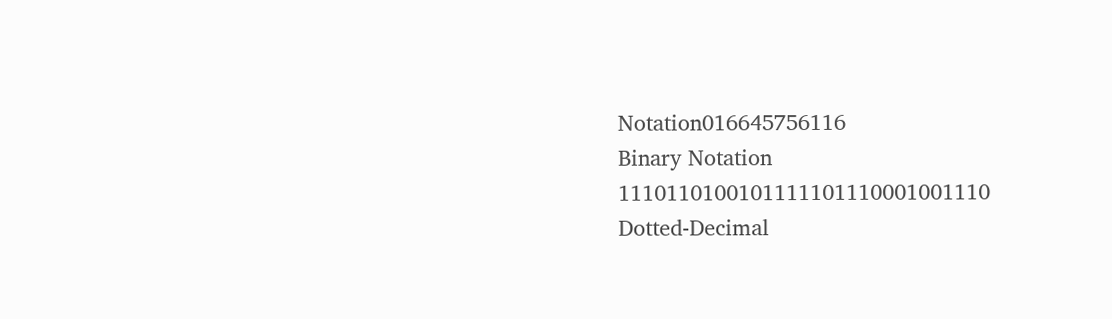Notation016645756116
Binary Notation 1110110100101111101110001001110
Dotted-Decimal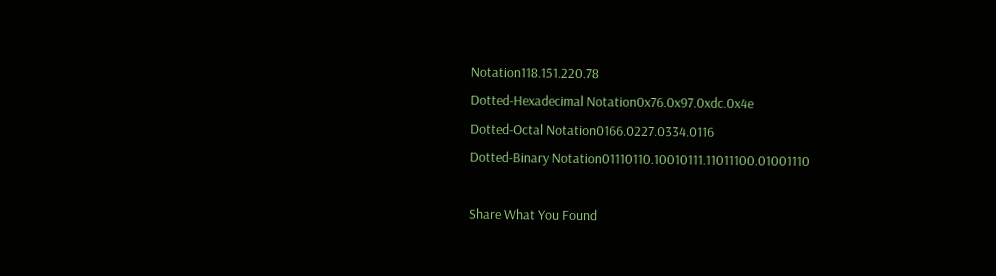Notation118.151.220.78
Dotted-Hexadecimal Notation0x76.0x97.0xdc.0x4e
Dotted-Octal Notation0166.0227.0334.0116
Dotted-Binary Notation01110110.10010111.11011100.01001110

Share What You Found